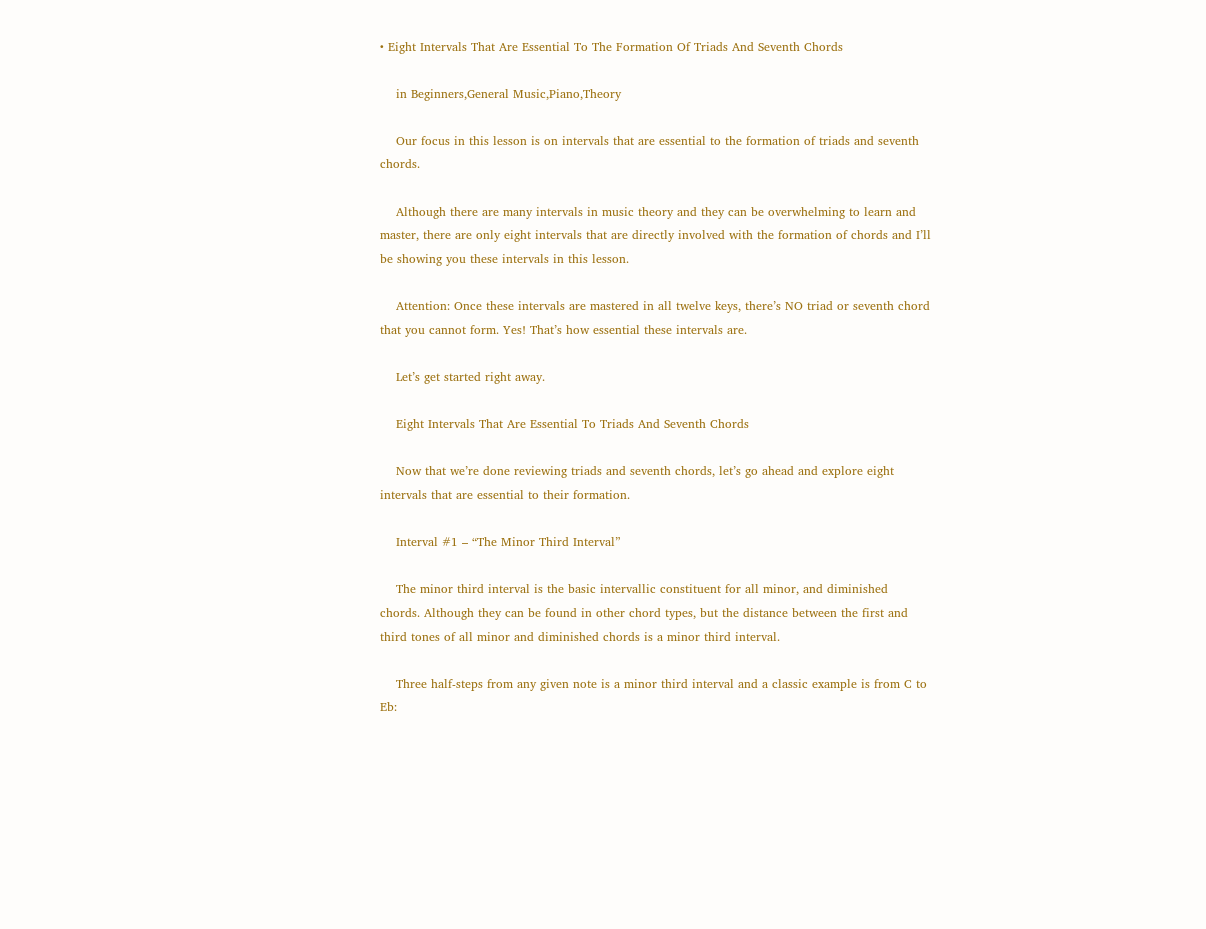• Eight Intervals That Are Essential To The Formation Of Triads And Seventh Chords

    in Beginners,General Music,Piano,Theory

    Our focus in this lesson is on intervals that are essential to the formation of triads and seventh chords.

    Although there are many intervals in music theory and they can be overwhelming to learn and master, there are only eight intervals that are directly involved with the formation of chords and I’ll be showing you these intervals in this lesson.

    Attention: Once these intervals are mastered in all twelve keys, there’s NO triad or seventh chord that you cannot form. Yes! That’s how essential these intervals are.

    Let’s get started right away.

    Eight Intervals That Are Essential To Triads And Seventh Chords

    Now that we’re done reviewing triads and seventh chords, let’s go ahead and explore eight intervals that are essential to their formation.

    Interval #1 – “The Minor Third Interval”

    The minor third interval is the basic intervallic constituent for all minor, and diminished chords. Although they can be found in other chord types, but the distance between the first and third tones of all minor and diminished chords is a minor third interval.

    Three half-steps from any given note is a minor third interval and a classic example is from C to Eb: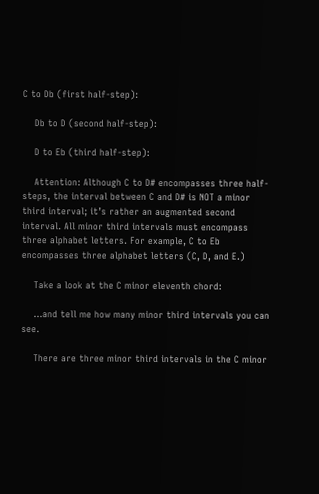C to Db (first half-step):

    Db to D (second half-step):

    D to Eb (third half-step):

    Attention: Although C to D# encompasses three half-steps, the interval between C and D# is NOT a minor third interval; it’s rather an augmented second interval. All minor third intervals must encompass three alphabet letters. For example, C to Eb encompasses three alphabet letters (C, D, and E.)

    Take a look at the C minor eleventh chord:

    …and tell me how many minor third intervals you can see.

    There are three minor third intervals in the C minor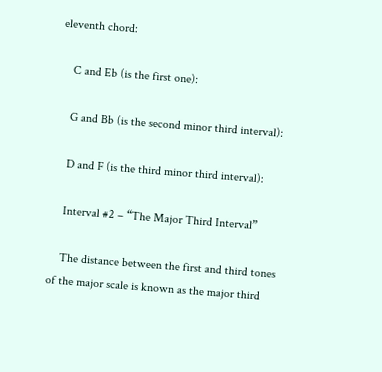eleventh chord:

    C and Eb (is the first one):

    G and Bb (is the second minor third interval):

    D and F (is the third minor third interval):

    Interval #2 – “The Major Third Interval”

    The distance between the first and third tones of the major scale is known as the major third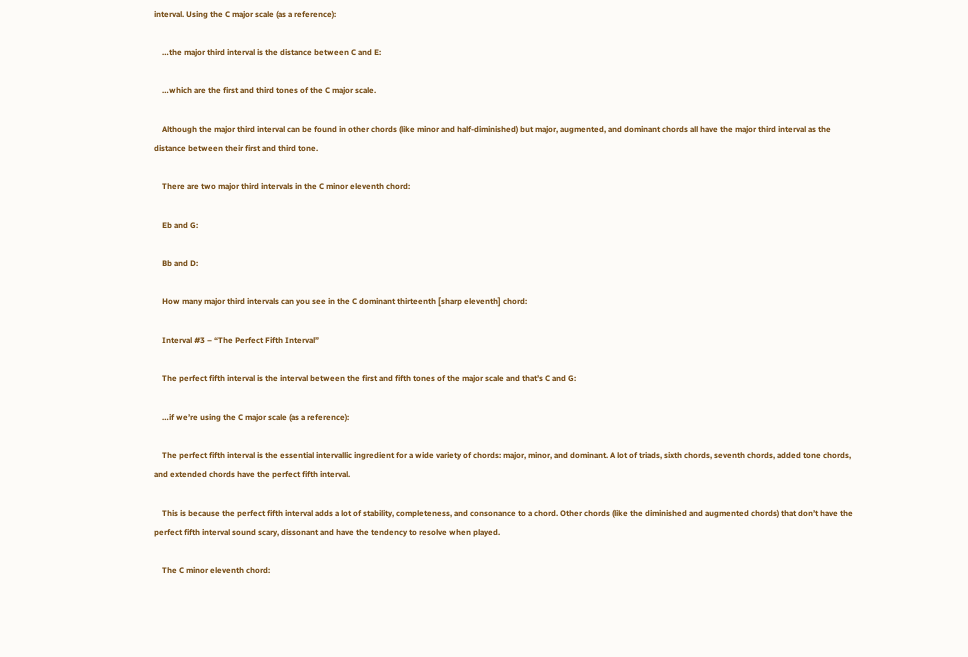interval. Using the C major scale (as a reference):

    …the major third interval is the distance between C and E:

    …which are the first and third tones of the C major scale.

    Although the major third interval can be found in other chords (like minor and half-diminished) but major, augmented, and dominant chords all have the major third interval as the distance between their first and third tone.

    There are two major third intervals in the C minor eleventh chord:

    Eb and G:

    Bb and D:

    How many major third intervals can you see in the C dominant thirteenth [sharp eleventh] chord:

    Interval #3 – “The Perfect Fifth Interval”

    The perfect fifth interval is the interval between the first and fifth tones of the major scale and that’s C and G:

    …if we’re using the C major scale (as a reference):

    The perfect fifth interval is the essential intervallic ingredient for a wide variety of chords: major, minor, and dominant. A lot of triads, sixth chords, seventh chords, added tone chords, and extended chords have the perfect fifth interval.

    This is because the perfect fifth interval adds a lot of stability, completeness, and consonance to a chord. Other chords (like the diminished and augmented chords) that don’t have the perfect fifth interval sound scary, dissonant and have the tendency to resolve when played.

    The C minor eleventh chord: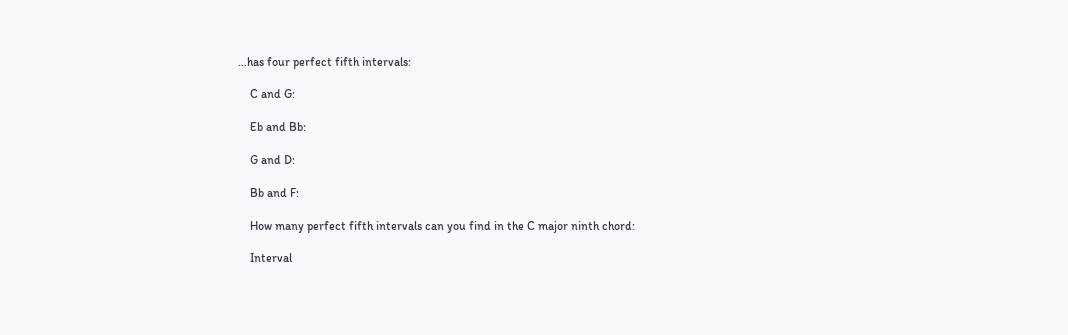…has four perfect fifth intervals:

    C and G:

    Eb and Bb:

    G and D:

    Bb and F:

    How many perfect fifth intervals can you find in the C major ninth chord:

    Interval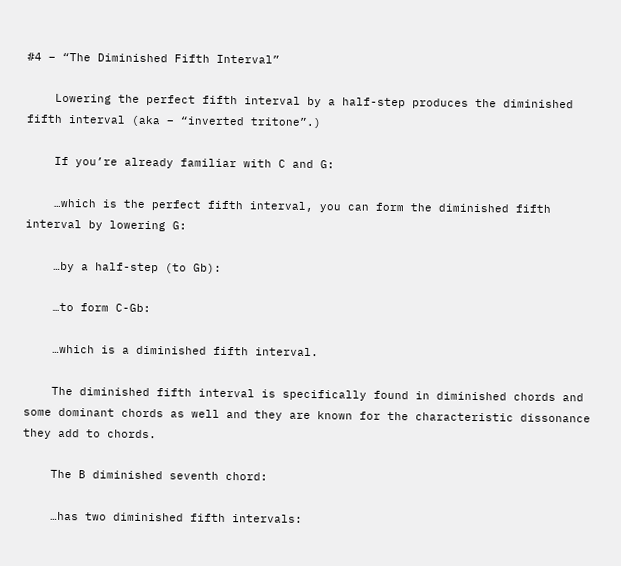#4 – “The Diminished Fifth Interval”

    Lowering the perfect fifth interval by a half-step produces the diminished fifth interval (aka – “inverted tritone”.)

    If you’re already familiar with C and G:

    …which is the perfect fifth interval, you can form the diminished fifth interval by lowering G:

    …by a half-step (to Gb):

    …to form C-Gb:

    …which is a diminished fifth interval.

    The diminished fifth interval is specifically found in diminished chords and some dominant chords as well and they are known for the characteristic dissonance they add to chords.

    The B diminished seventh chord:

    …has two diminished fifth intervals: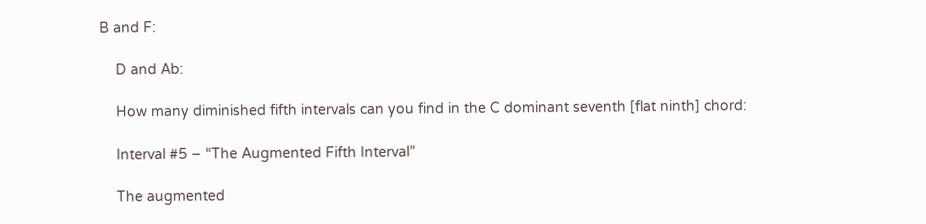B and F:

    D and Ab:

    How many diminished fifth intervals can you find in the C dominant seventh [flat ninth] chord:

    Interval #5 – “The Augmented Fifth Interval”

    The augmented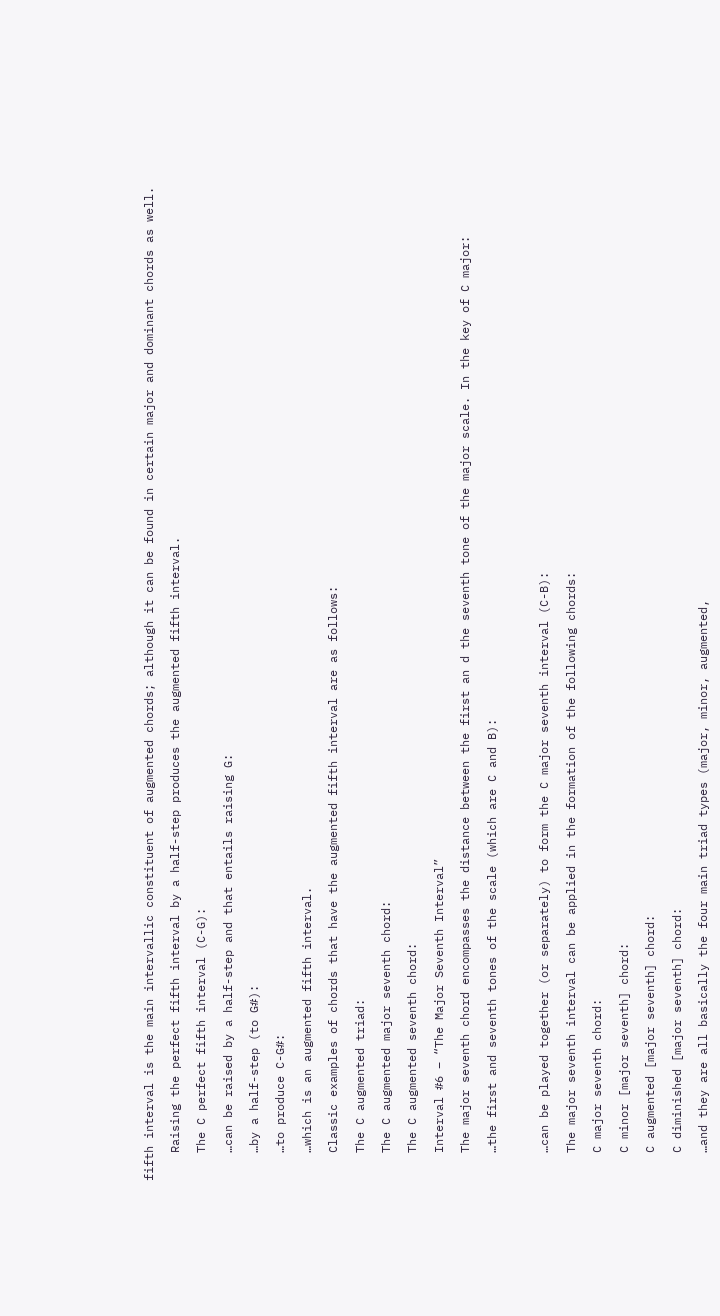fifth interval is the main intervallic constituent of augmented chords; although it can be found in certain major and dominant chords as well.

    Raising the perfect fifth interval by a half-step produces the augmented fifth interval.

    The C perfect fifth interval (C-G):

    …can be raised by a half-step and that entails raising G:

    …by a half-step (to G#):

    …to produce C-G#:

    …which is an augmented fifth interval.

    Classic examples of chords that have the augmented fifth interval are as follows:

    The C augmented triad:

    The C augmented major seventh chord:

    The C augmented seventh chord:

    Interval #6 – “The Major Seventh Interval”

    The major seventh chord encompasses the distance between the first an d the seventh tone of the major scale. In the key of C major:

    …the first and seventh tones of the scale (which are C and B):



    …can be played together (or separately) to form the C major seventh interval (C-B):

    The major seventh interval can be applied in the formation of the following chords:

    C major seventh chord:

    C minor [major seventh] chord:

    C augmented [major seventh] chord:

    C diminished [major seventh] chord:

    …and they are all basically the four main triad types (major, minor, augmented,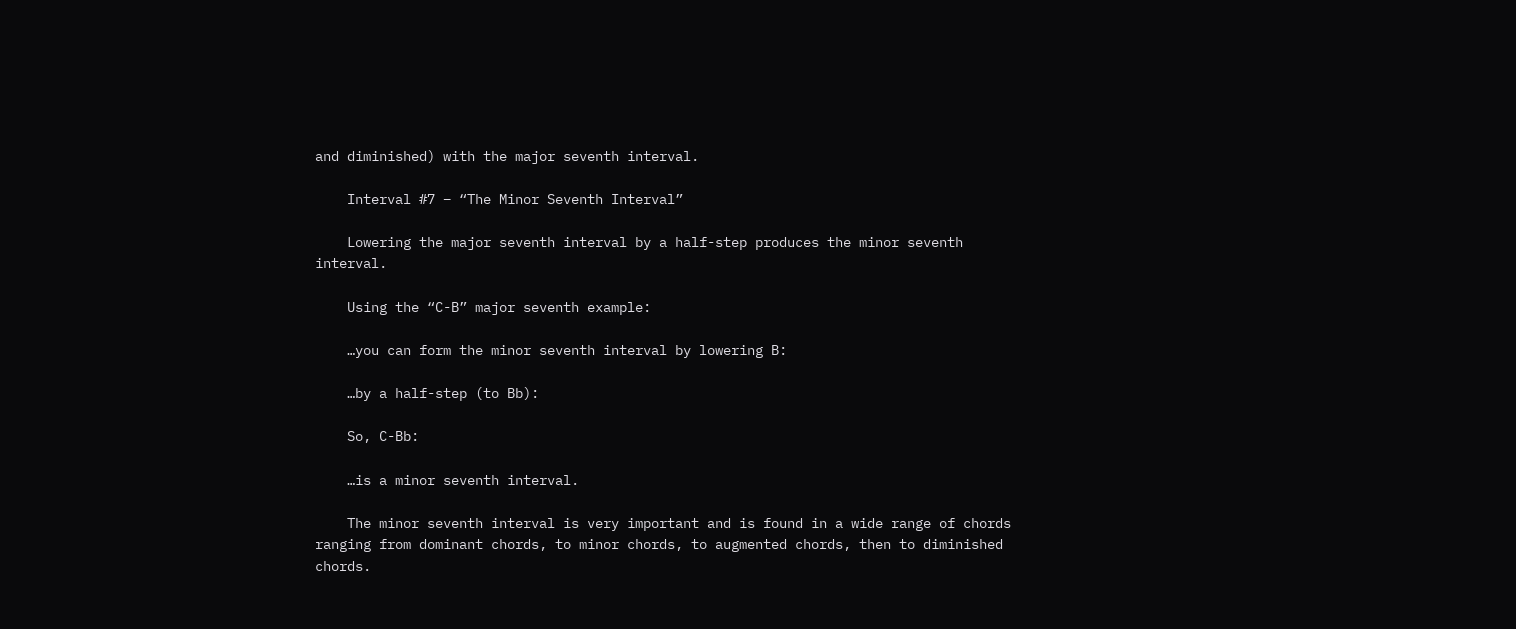and diminished) with the major seventh interval.

    Interval #7 – “The Minor Seventh Interval”

    Lowering the major seventh interval by a half-step produces the minor seventh interval.

    Using the “C-B” major seventh example:

    …you can form the minor seventh interval by lowering B:

    …by a half-step (to Bb):

    So, C-Bb:

    …is a minor seventh interval.

    The minor seventh interval is very important and is found in a wide range of chords ranging from dominant chords, to minor chords, to augmented chords, then to diminished chords.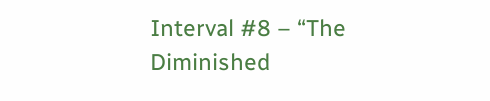Interval #8 – “The Diminished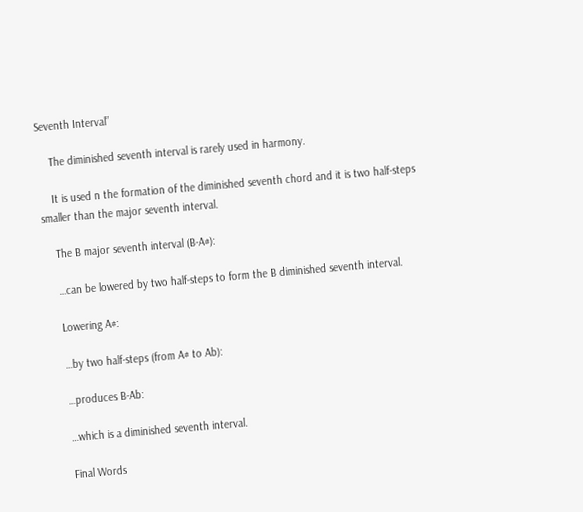Seventh Interval”

    The diminished seventh interval is rarely used in harmony.

    It is used n the formation of the diminished seventh chord and it is two half-steps smaller than the major seventh interval.

    The B major seventh interval (B-A#):

    …can be lowered by two half-steps to form the B diminished seventh interval.

    Lowering A#:

    …by two half-steps (from A# to Ab):

    …produces B-Ab:

    …which is a diminished seventh interval.

    Final Words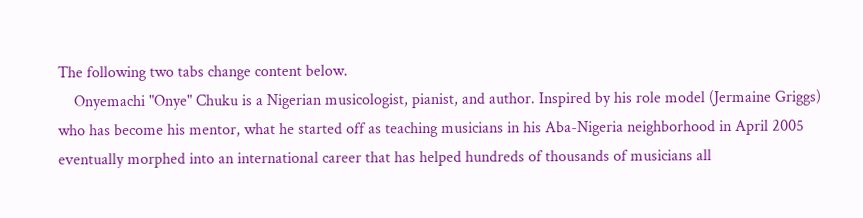The following two tabs change content below.
    Onyemachi "Onye" Chuku is a Nigerian musicologist, pianist, and author. Inspired by his role model (Jermaine Griggs) who has become his mentor, what he started off as teaching musicians in his Aba-Nigeria neighborhood in April 2005 eventually morphed into an international career that has helped hundreds of thousands of musicians all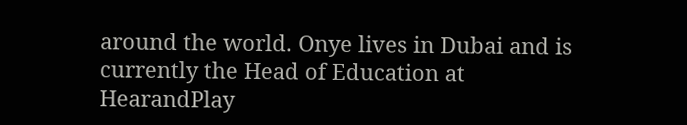around the world. Onye lives in Dubai and is currently the Head of Education at HearandPlay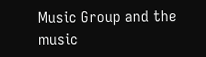Music Group and the music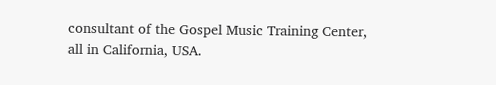consultant of the Gospel Music Training Center, all in California, USA.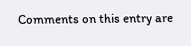Comments on this entry are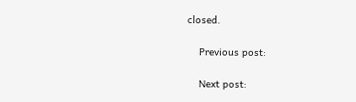closed.

    Previous post:

    Next post: